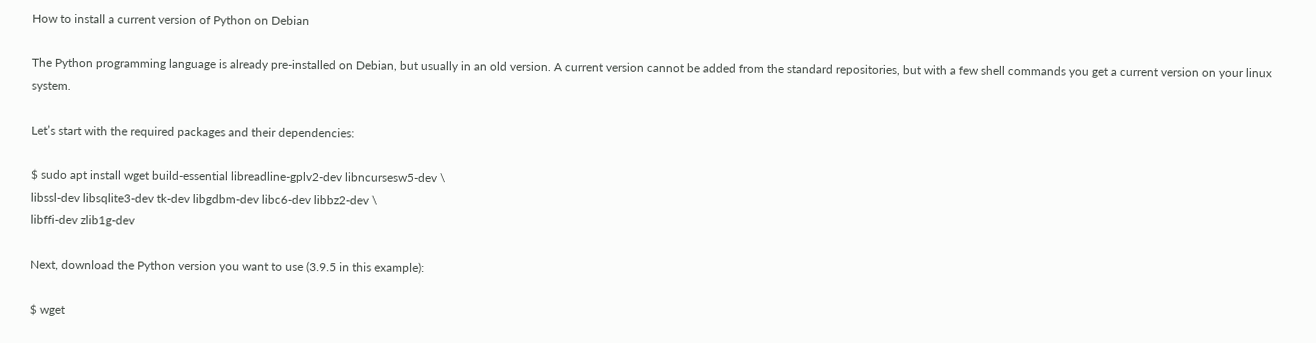How to install a current version of Python on Debian

The Python programming language is already pre-installed on Debian, but usually in an old version. A current version cannot be added from the standard repositories, but with a few shell commands you get a current version on your linux system.

Let’s start with the required packages and their dependencies:

$ sudo apt install wget build-essential libreadline-gplv2-dev libncursesw5-dev \
libssl-dev libsqlite3-dev tk-dev libgdbm-dev libc6-dev libbz2-dev \
libffi-dev zlib1g-dev

Next, download the Python version you want to use (3.9.5 in this example):

$ wget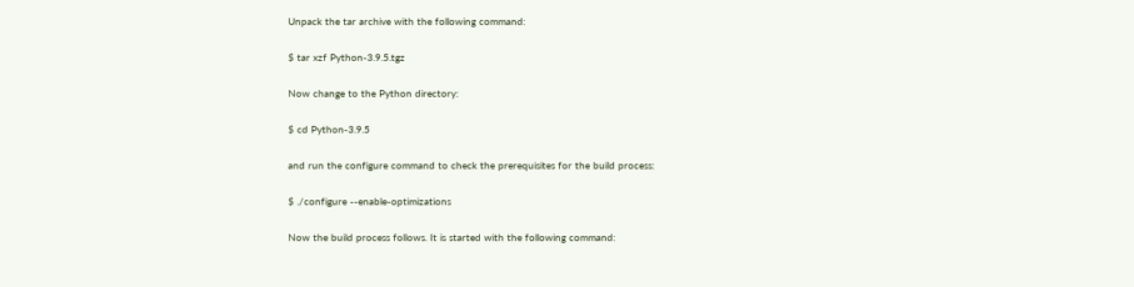Unpack the tar archive with the following command:

$ tar xzf Python-3.9.5.tgz

Now change to the Python directory:

$ cd Python-3.9.5

and run the configure command to check the prerequisites for the build process:

$ ./configure --enable-optimizations

Now the build process follows. It is started with the following command: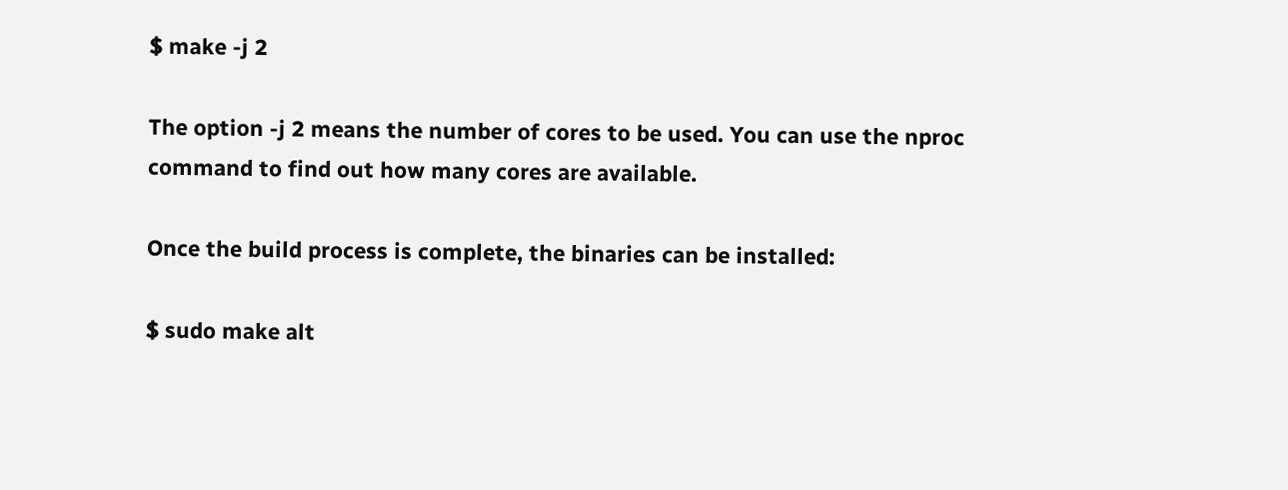$ make -j 2

The option -j 2 means the number of cores to be used. You can use the nproc command to find out how many cores are available.

Once the build process is complete, the binaries can be installed:

$ sudo make alt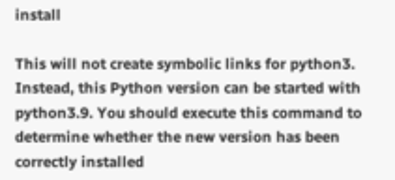install

This will not create symbolic links for python3. Instead, this Python version can be started with python3.9. You should execute this command to determine whether the new version has been correctly installed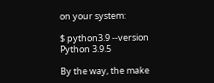on your system:

$ python3.9 --version
Python 3.9.5

By the way, the make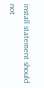install statement should not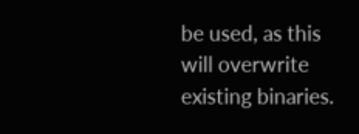be used, as this will overwrite existing binaries.